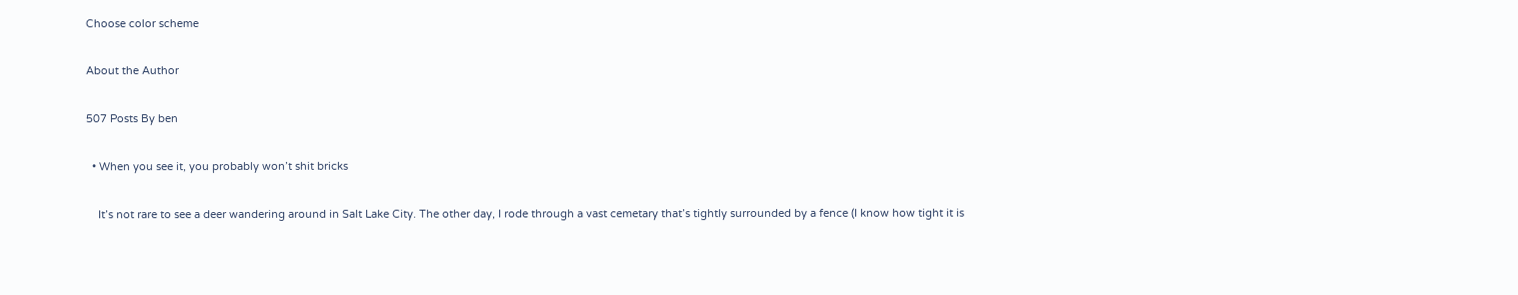Choose color scheme

About the Author

507 Posts By ben

  • When you see it, you probably won’t shit bricks

    It’s not rare to see a deer wandering around in Salt Lake City. The other day, I rode through a vast cemetary that’s tightly surrounded by a fence (I know how tight it is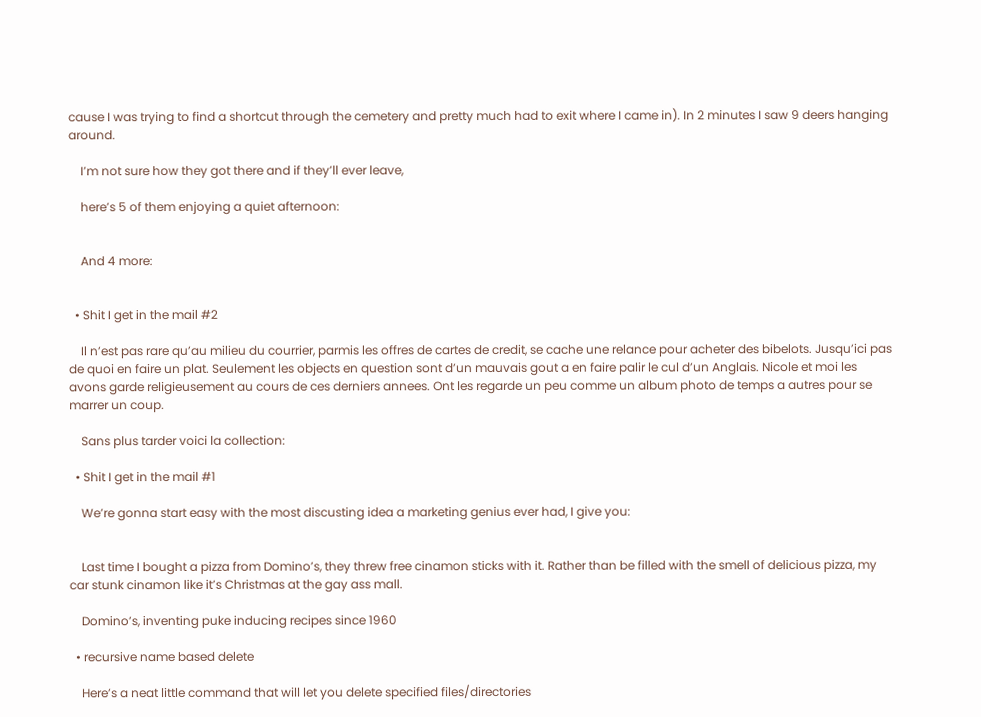cause I was trying to find a shortcut through the cemetery and pretty much had to exit where I came in). In 2 minutes I saw 9 deers hanging around.

    I’m not sure how they got there and if they’ll ever leave,

    here’s 5 of them enjoying a quiet afternoon:


    And 4 more:


  • Shit I get in the mail #2

    Il n’est pas rare qu’au milieu du courrier, parmis les offres de cartes de credit, se cache une relance pour acheter des bibelots. Jusqu’ici pas de quoi en faire un plat. Seulement les objects en question sont d’un mauvais gout a en faire palir le cul d’un Anglais. Nicole et moi les avons garde religieusement au cours de ces derniers annees. Ont les regarde un peu comme un album photo de temps a autres pour se marrer un coup.

    Sans plus tarder voici la collection:

  • Shit I get in the mail #1

    We’re gonna start easy with the most discusting idea a marketing genius ever had, I give you:


    Last time I bought a pizza from Domino’s, they threw free cinamon sticks with it. Rather than be filled with the smell of delicious pizza, my car stunk cinamon like it’s Christmas at the gay ass mall.

    Domino’s, inventing puke inducing recipes since 1960

  • recursive name based delete

    Here’s a neat little command that will let you delete specified files/directories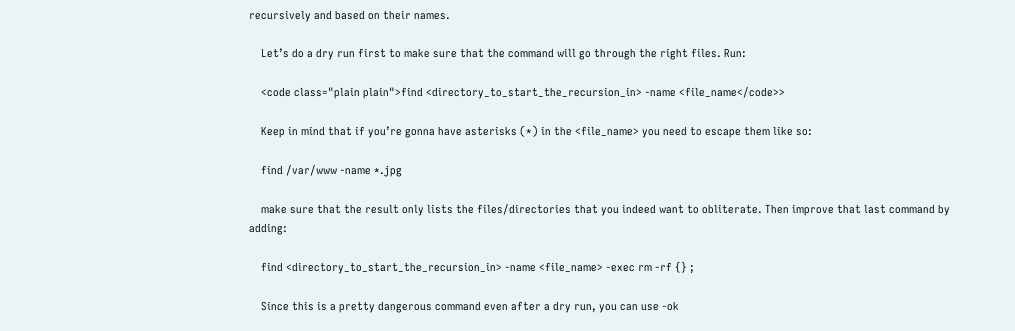recursively and based on their names.

    Let’s do a dry run first to make sure that the command will go through the right files. Run:

    <code class="plain plain">find <directory_to_start_the_recursion_in> -name <file_name</code>>

    Keep in mind that if you’re gonna have asterisks (*) in the <file_name> you need to escape them like so:

    find /var/www -name *.jpg

    make sure that the result only lists the files/directories that you indeed want to obliterate. Then improve that last command by adding:

    find <directory_to_start_the_recursion_in> -name <file_name> -exec rm -rf {} ;

    Since this is a pretty dangerous command even after a dry run, you can use -ok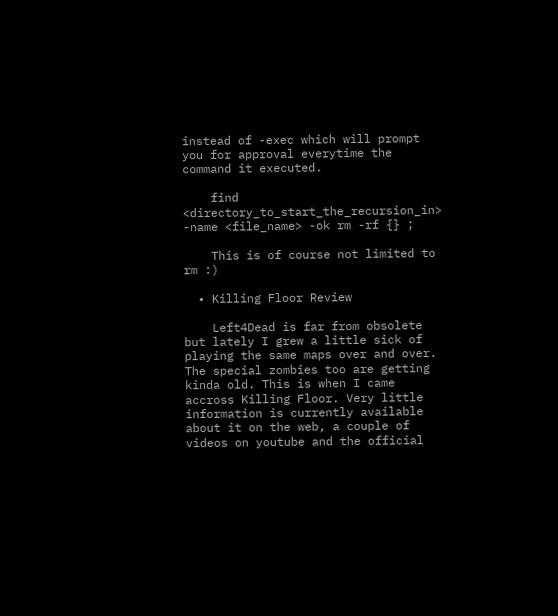instead of -exec which will prompt you for approval everytime the command it executed.

    find <directory_to_start_the_recursion_in> -name <file_name> -ok rm -rf {} ;

    This is of course not limited to rm :)

  • Killing Floor Review

    Left4Dead is far from obsolete but lately I grew a little sick of playing the same maps over and over. The special zombies too are getting kinda old. This is when I came accross Killing Floor. Very little information is currently available about it on the web, a couple of videos on youtube and the official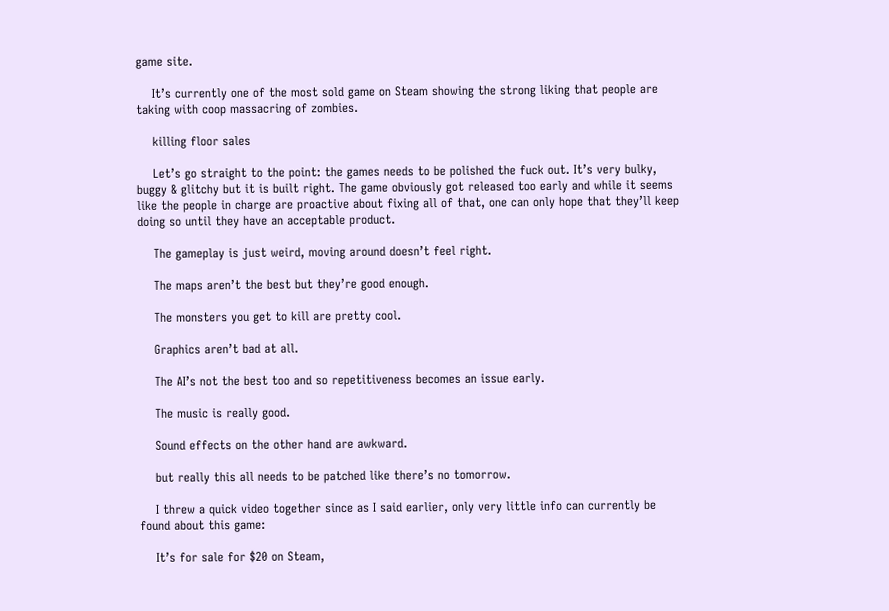game site.

    It’s currently one of the most sold game on Steam showing the strong liking that people are taking with coop massacring of zombies.

    killing floor sales

    Let’s go straight to the point: the games needs to be polished the fuck out. It’s very bulky, buggy & glitchy but it is built right. The game obviously got released too early and while it seems like the people in charge are proactive about fixing all of that, one can only hope that they’ll keep doing so until they have an acceptable product.

    The gameplay is just weird, moving around doesn’t feel right.

    The maps aren’t the best but they’re good enough.

    The monsters you get to kill are pretty cool.

    Graphics aren’t bad at all.

    The AI’s not the best too and so repetitiveness becomes an issue early.

    The music is really good.

    Sound effects on the other hand are awkward.

    but really this all needs to be patched like there’s no tomorrow.

    I threw a quick video together since as I said earlier, only very little info can currently be found about this game:

    It’s for sale for $20 on Steam,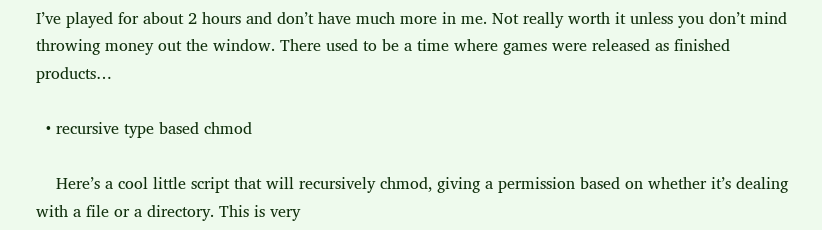I’ve played for about 2 hours and don’t have much more in me. Not really worth it unless you don’t mind throwing money out the window. There used to be a time where games were released as finished products…

  • recursive type based chmod

    Here’s a cool little script that will recursively chmod, giving a permission based on whether it’s dealing with a file or a directory. This is very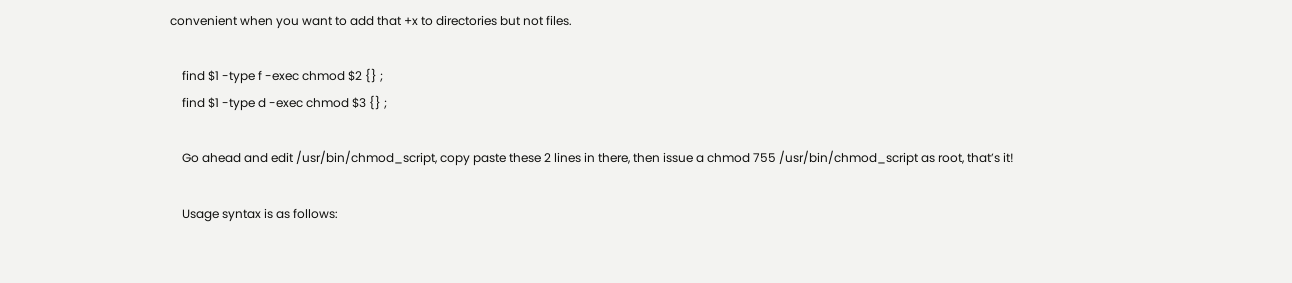convenient when you want to add that +x to directories but not files.

    find $1 -type f -exec chmod $2 {} ;
    find $1 -type d -exec chmod $3 {} ;

    Go ahead and edit /usr/bin/chmod_script, copy paste these 2 lines in there, then issue a chmod 755 /usr/bin/chmod_script as root, that’s it!

    Usage syntax is as follows: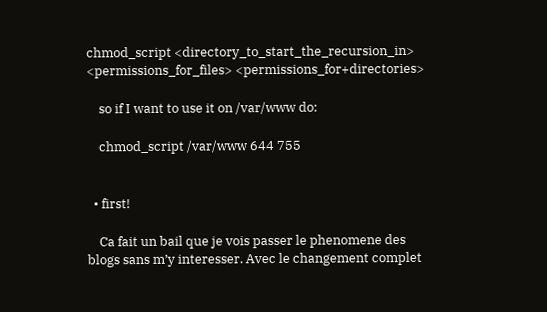chmod_script <directory_to_start_the_recursion_in> <permissions_for_files> <permissions_for+directories>

    so if I want to use it on /var/www do:

    chmod_script /var/www 644 755


  • first!

    Ca fait un bail que je vois passer le phenomene des blogs sans m’y interesser. Avec le changement complet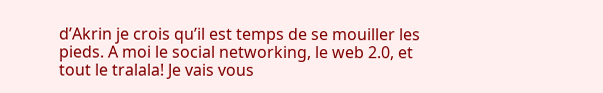d’Akrin je crois qu’il est temps de se mouiller les pieds. A moi le social networking, le web 2.0, et tout le tralala! Je vais vous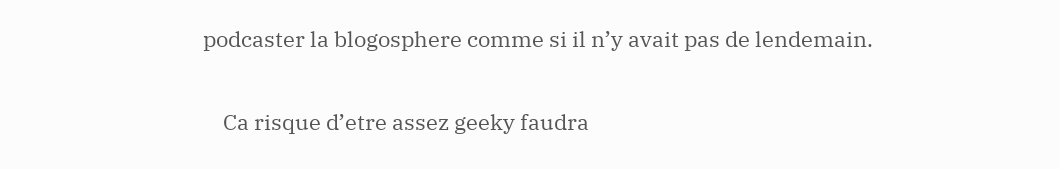podcaster la blogosphere comme si il n’y avait pas de lendemain.

    Ca risque d’etre assez geeky faudra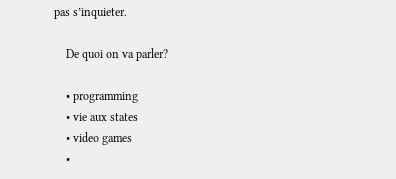pas s’inquieter.

    De quoi on va parler?

    • programming
    • vie aux states
    • video games
    •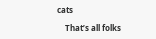cats

    That’s all folks